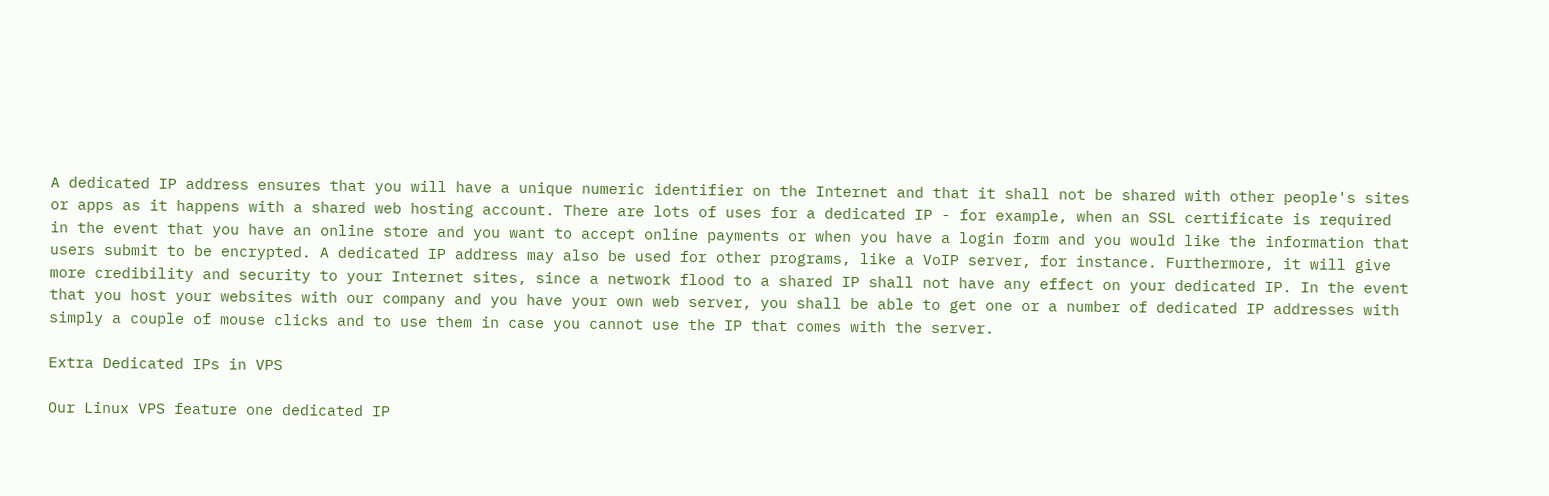A dedicated IP address ensures that you will have a unique numeric identifier on the Internet and that it shall not be shared with other people's sites or apps as it happens with a shared web hosting account. There are lots of uses for a dedicated IP - for example, when an SSL certificate is required in the event that you have an online store and you want to accept online payments or when you have a login form and you would like the information that users submit to be encrypted. A dedicated IP address may also be used for other programs, like a VoIP server, for instance. Furthermore, it will give more credibility and security to your Internet sites, since a network flood to a shared IP shall not have any effect on your dedicated IP. In the event that you host your websites with our company and you have your own web server, you shall be able to get one or a number of dedicated IP addresses with simply a couple of mouse clicks and to use them in case you cannot use the IP that comes with the server.

Extra Dedicated IPs in VPS

Our Linux VPS feature one dedicated IP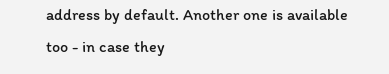address by default. Another one is available too - in case they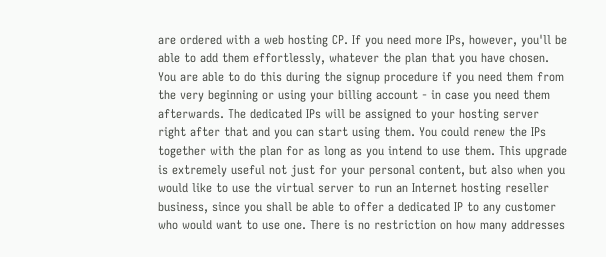are ordered with a web hosting CP. If you need more IPs, however, you'll be able to add them effortlessly, whatever the plan that you have chosen. You are able to do this during the signup procedure if you need them from the very beginning or using your billing account - in case you need them afterwards. The dedicated IPs will be assigned to your hosting server right after that and you can start using them. You could renew the IPs together with the plan for as long as you intend to use them. This upgrade is extremely useful not just for your personal content, but also when you would like to use the virtual server to run an Internet hosting reseller business, since you shall be able to offer a dedicated IP to any customer who would want to use one. There is no restriction on how many addresses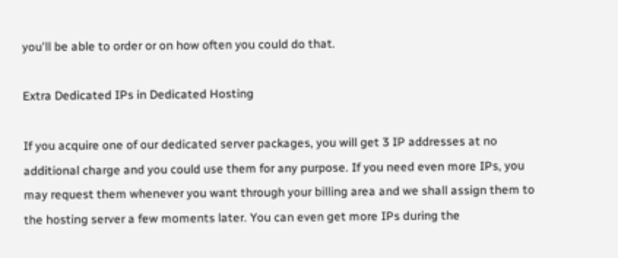you'll be able to order or on how often you could do that.

Extra Dedicated IPs in Dedicated Hosting

If you acquire one of our dedicated server packages, you will get 3 IP addresses at no additional charge and you could use them for any purpose. If you need even more IPs, you may request them whenever you want through your billing area and we shall assign them to the hosting server a few moments later. You can even get more IPs during the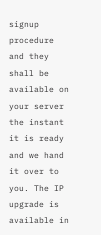signup procedure and they shall be available on your server the instant it is ready and we hand it over to you. The IP upgrade is available in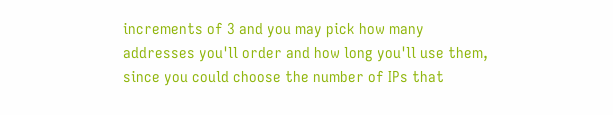increments of 3 and you may pick how many addresses you'll order and how long you'll use them, since you could choose the number of IPs that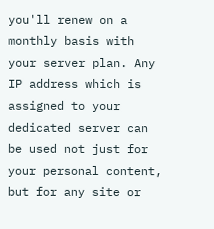you'll renew on a monthly basis with your server plan. Any IP address which is assigned to your dedicated server can be used not just for your personal content, but for any site or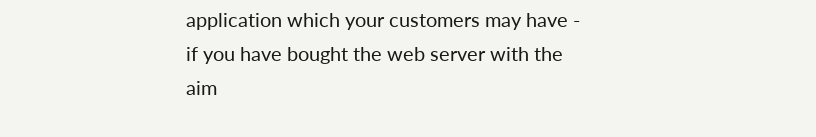application which your customers may have - if you have bought the web server with the aim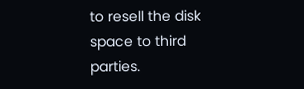to resell the disk space to third parties.